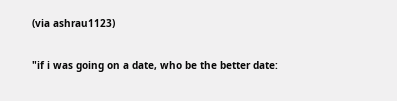(via ashrau1123)

"if i was going on a date, who be the better date: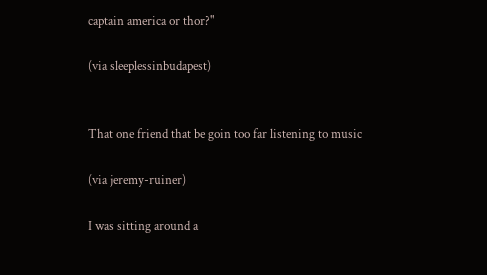captain america or thor?"

(via sleeplessinbudapest)


That one friend that be goin too far listening to music

(via jeremy-ruiner)

I was sitting around a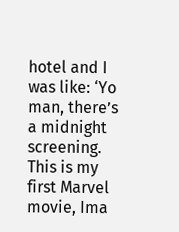hotel and I was like: ‘Yo man, there’s a midnight screening. This is my first Marvel movie, Ima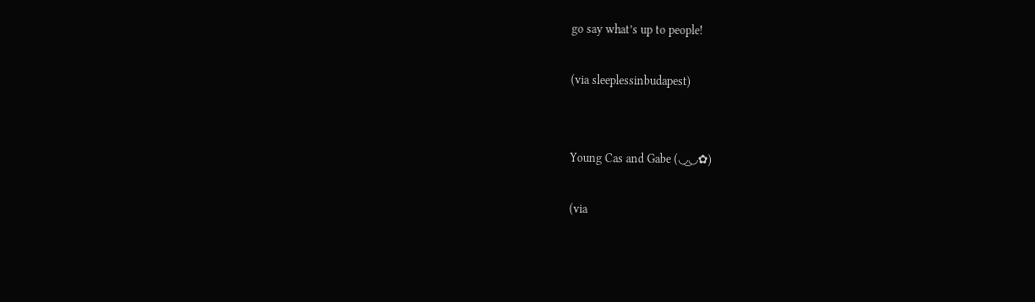go say what’s up to people!

(via sleeplessinbudapest)


Young Cas and Gabe (◡‿◡✿)

(via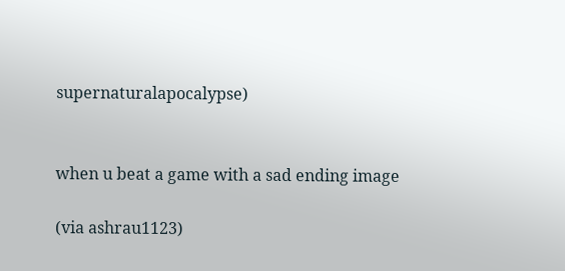supernaturalapocalypse)


when u beat a game with a sad ending image

(via ashrau1123)